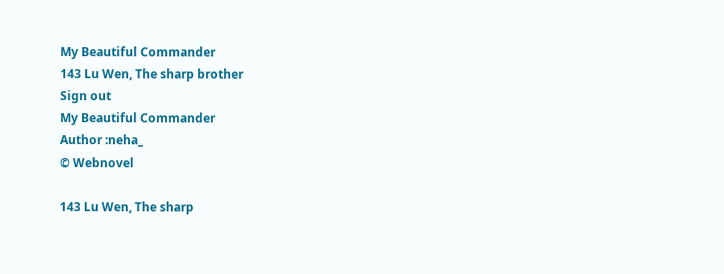My Beautiful Commander
143 Lu Wen, The sharp brother
Sign out
My Beautiful Commander
Author :neha_
© Webnovel

143 Lu Wen, The sharp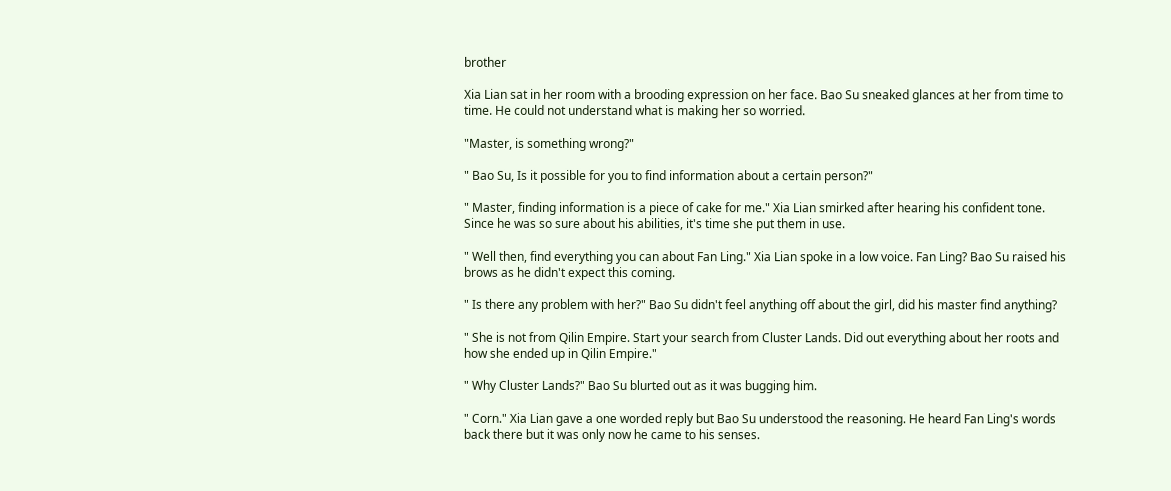brother

Xia Lian sat in her room with a brooding expression on her face. Bao Su sneaked glances at her from time to time. He could not understand what is making her so worried.

"Master, is something wrong?"

" Bao Su, Is it possible for you to find information about a certain person?"

" Master, finding information is a piece of cake for me." Xia Lian smirked after hearing his confident tone. Since he was so sure about his abilities, it's time she put them in use.

" Well then, find everything you can about Fan Ling." Xia Lian spoke in a low voice. Fan Ling? Bao Su raised his brows as he didn't expect this coming.

" Is there any problem with her?" Bao Su didn't feel anything off about the girl, did his master find anything?

" She is not from Qilin Empire. Start your search from Cluster Lands. Did out everything about her roots and how she ended up in Qilin Empire."

" Why Cluster Lands?" Bao Su blurted out as it was bugging him.

" Corn." Xia Lian gave a one worded reply but Bao Su understood the reasoning. He heard Fan Ling's words back there but it was only now he came to his senses.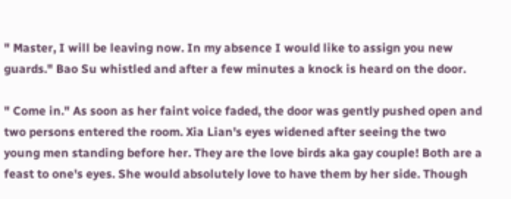" Master, I will be leaving now. In my absence I would like to assign you new guards." Bao Su whistled and after a few minutes a knock is heard on the door.

" Come in." As soon as her faint voice faded, the door was gently pushed open and two persons entered the room. Xia Lian's eyes widened after seeing the two young men standing before her. They are the love birds aka gay couple! Both are a feast to one's eyes. She would absolutely love to have them by her side. Though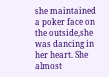she maintained a poker face on the outside,she was dancing in her heart. She almost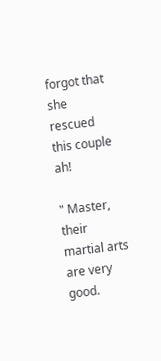forgot that she rescued this couple ah!

" Master, their martial arts are very good.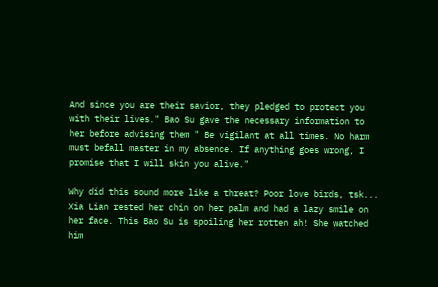And since you are their savior, they pledged to protect you with their lives." Bao Su gave the necessary information to her before advising them " Be vigilant at all times. No harm must befall master in my absence. If anything goes wrong, I promise that I will skin you alive."

Why did this sound more like a threat? Poor love birds, tsk... Xia Lian rested her chin on her palm and had a lazy smile on her face. This Bao Su is spoiling her rotten ah! She watched him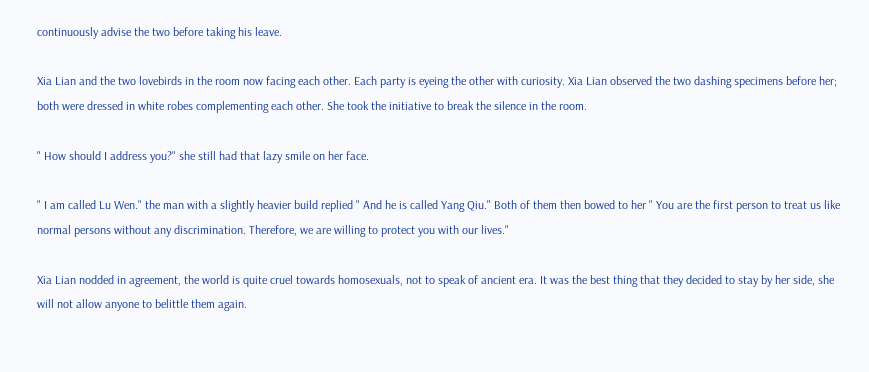continuously advise the two before taking his leave.

Xia Lian and the two lovebirds in the room now facing each other. Each party is eyeing the other with curiosity. Xia Lian observed the two dashing specimens before her; both were dressed in white robes complementing each other. She took the initiative to break the silence in the room.

" How should I address you?" she still had that lazy smile on her face.

" I am called Lu Wen." the man with a slightly heavier build replied " And he is called Yang Qiu." Both of them then bowed to her " You are the first person to treat us like normal persons without any discrimination. Therefore, we are willing to protect you with our lives."

Xia Lian nodded in agreement, the world is quite cruel towards homosexuals, not to speak of ancient era. It was the best thing that they decided to stay by her side, she will not allow anyone to belittle them again.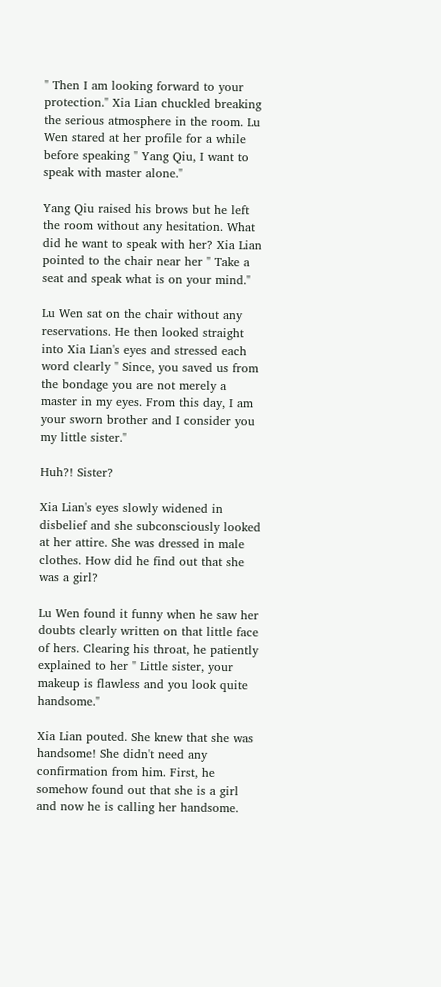" Then I am looking forward to your protection." Xia Lian chuckled breaking the serious atmosphere in the room. Lu Wen stared at her profile for a while before speaking " Yang Qiu, I want to speak with master alone."

Yang Qiu raised his brows but he left the room without any hesitation. What did he want to speak with her? Xia Lian pointed to the chair near her " Take a seat and speak what is on your mind."

Lu Wen sat on the chair without any reservations. He then looked straight into Xia Lian's eyes and stressed each word clearly " Since, you saved us from the bondage you are not merely a master in my eyes. From this day, I am your sworn brother and I consider you my little sister."

Huh?! Sister?

Xia Lian's eyes slowly widened in disbelief and she subconsciously looked at her attire. She was dressed in male clothes. How did he find out that she was a girl?

Lu Wen found it funny when he saw her doubts clearly written on that little face of hers. Clearing his throat, he patiently explained to her " Little sister, your makeup is flawless and you look quite handsome."

Xia Lian pouted. She knew that she was handsome! She didn't need any confirmation from him. First, he somehow found out that she is a girl and now he is calling her handsome.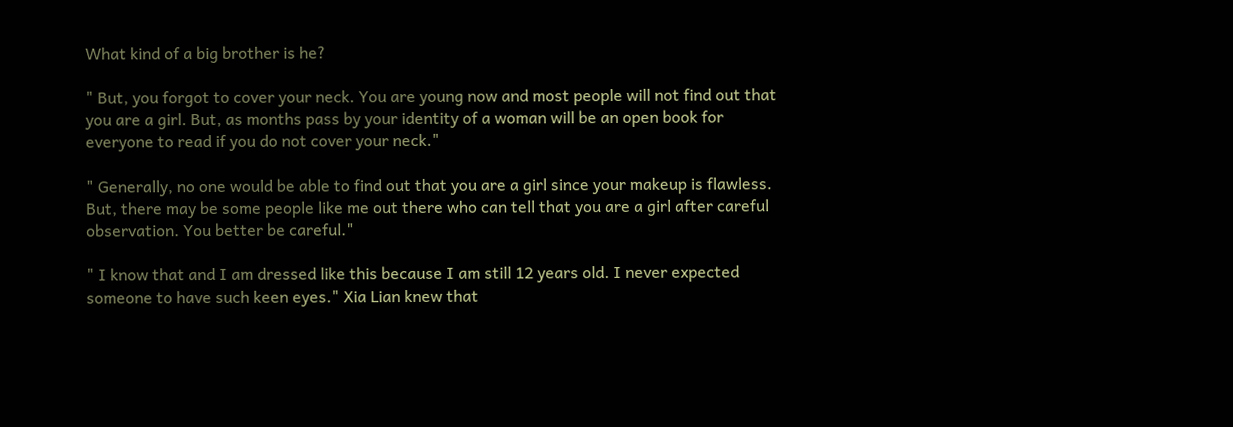What kind of a big brother is he?

" But, you forgot to cover your neck. You are young now and most people will not find out that you are a girl. But, as months pass by your identity of a woman will be an open book for everyone to read if you do not cover your neck."

" Generally, no one would be able to find out that you are a girl since your makeup is flawless. But, there may be some people like me out there who can tell that you are a girl after careful observation. You better be careful."

" I know that and I am dressed like this because I am still 12 years old. I never expected someone to have such keen eyes." Xia Lian knew that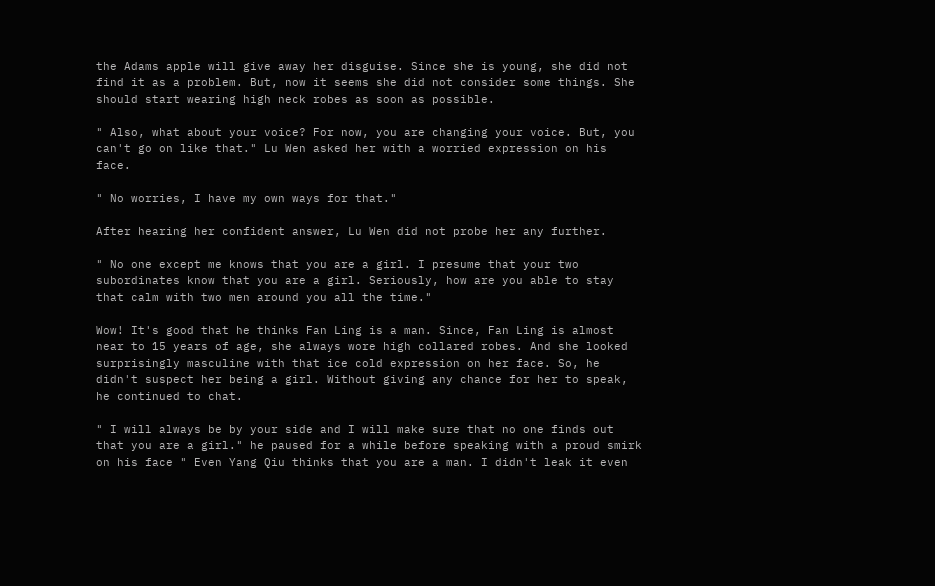the Adams apple will give away her disguise. Since she is young, she did not find it as a problem. But, now it seems she did not consider some things. She should start wearing high neck robes as soon as possible.

" Also, what about your voice? For now, you are changing your voice. But, you can't go on like that." Lu Wen asked her with a worried expression on his face.

" No worries, I have my own ways for that."

After hearing her confident answer, Lu Wen did not probe her any further.

" No one except me knows that you are a girl. I presume that your two subordinates know that you are a girl. Seriously, how are you able to stay that calm with two men around you all the time."

Wow! It's good that he thinks Fan Ling is a man. Since, Fan Ling is almost near to 15 years of age, she always wore high collared robes. And she looked surprisingly masculine with that ice cold expression on her face. So, he didn't suspect her being a girl. Without giving any chance for her to speak, he continued to chat.

" I will always be by your side and I will make sure that no one finds out that you are a girl." he paused for a while before speaking with a proud smirk on his face " Even Yang Qiu thinks that you are a man. I didn't leak it even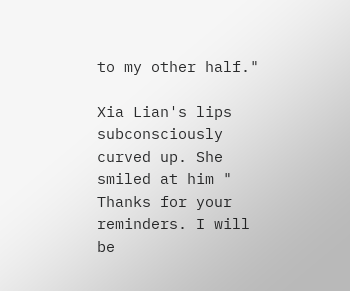to my other half."

Xia Lian's lips subconsciously curved up. She smiled at him " Thanks for your reminders. I will be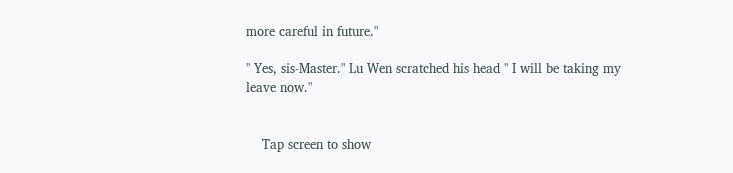more careful in future."

" Yes, sis-Master." Lu Wen scratched his head " I will be taking my leave now."


    Tap screen to show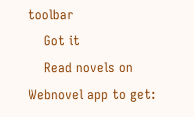toolbar
    Got it
    Read novels on Webnovel app to get: